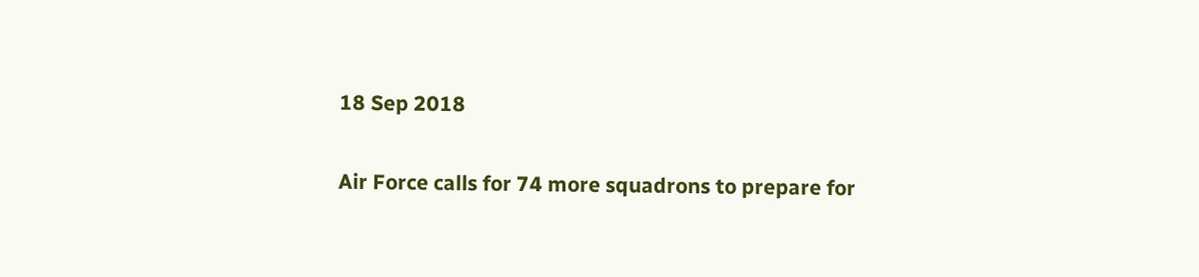18 Sep 2018

Air Force calls for 74 more squadrons to prepare for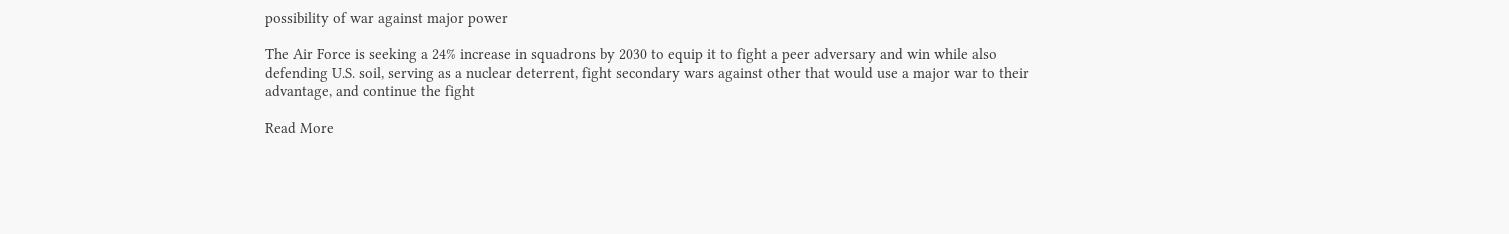possibility of war against major power

The Air Force is seeking a 24% increase in squadrons by 2030 to equip it to fight a peer adversary and win while also defending U.S. soil, serving as a nuclear deterrent, fight secondary wars against other that would use a major war to their advantage, and continue the fight

Read More